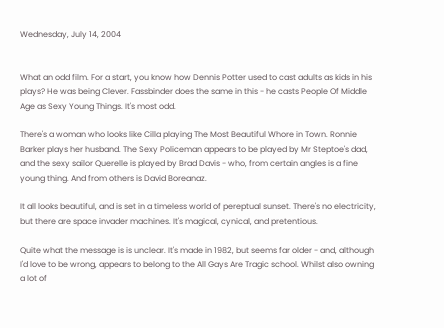Wednesday, July 14, 2004


What an odd film. For a start, you know how Dennis Potter used to cast adults as kids in his plays? He was being Clever. Fassbinder does the same in this - he casts People Of Middle Age as Sexy Young Things. It's most odd.

There's a woman who looks like Cilla playing The Most Beautiful Whore in Town. Ronnie Barker plays her husband. The Sexy Policeman appears to be played by Mr Steptoe's dad, and the sexy sailor Querelle is played by Brad Davis - who, from certain angles is a fine young thing. And from others is David Boreanaz.

It all looks beautiful, and is set in a timeless world of pereptual sunset. There's no electricity, but there are space invader machines. It's magical, cynical, and pretentious.

Quite what the message is is unclear. It's made in 1982, but seems far older - and, although I'd love to be wrong, appears to belong to the All Gays Are Tragic school. Whilst also owning a lot of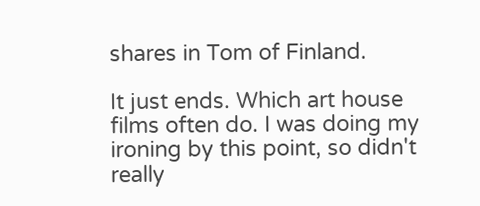shares in Tom of Finland.

It just ends. Which art house films often do. I was doing my ironing by this point, so didn't really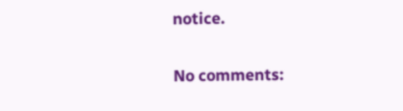notice.

No comments: